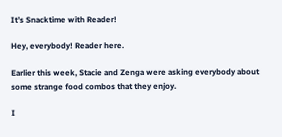It’s Snacktime with Reader!

Hey, everybody! Reader here.

Earlier this week, Stacie and Zenga were asking everybody about some strange food combos that they enjoy.

I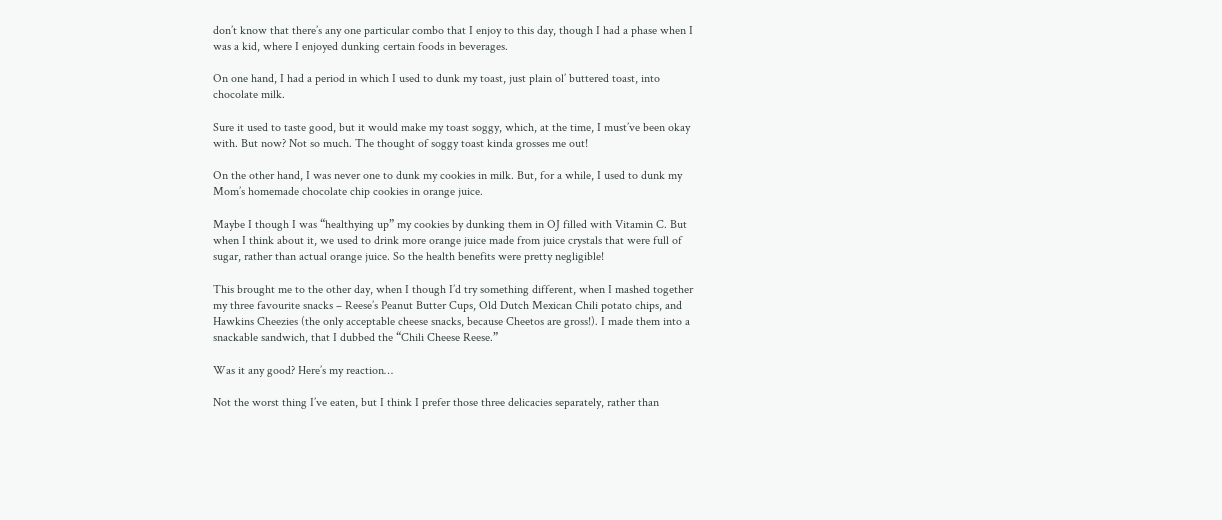don’t know that there’s any one particular combo that I enjoy to this day, though I had a phase when I was a kid, where I enjoyed dunking certain foods in beverages.

On one hand, I had a period in which I used to dunk my toast, just plain ol’ buttered toast, into chocolate milk.

Sure it used to taste good, but it would make my toast soggy, which, at the time, I must’ve been okay with. But now? Not so much. The thought of soggy toast kinda grosses me out!

On the other hand, I was never one to dunk my cookies in milk. But, for a while, I used to dunk my Mom’s homemade chocolate chip cookies in orange juice.

Maybe I though I was “healthying up” my cookies by dunking them in OJ filled with Vitamin C. But when I think about it, we used to drink more orange juice made from juice crystals that were full of sugar, rather than actual orange juice. So the health benefits were pretty negligible!

This brought me to the other day, when I though I’d try something different, when I mashed together my three favourite snacks – Reese’s Peanut Butter Cups, Old Dutch Mexican Chili potato chips, and Hawkins Cheezies (the only acceptable cheese snacks, because Cheetos are gross!). I made them into a snackable sandwich, that I dubbed the “Chili Cheese Reese.”

Was it any good? Here’s my reaction…

Not the worst thing I’ve eaten, but I think I prefer those three delicacies separately, rather than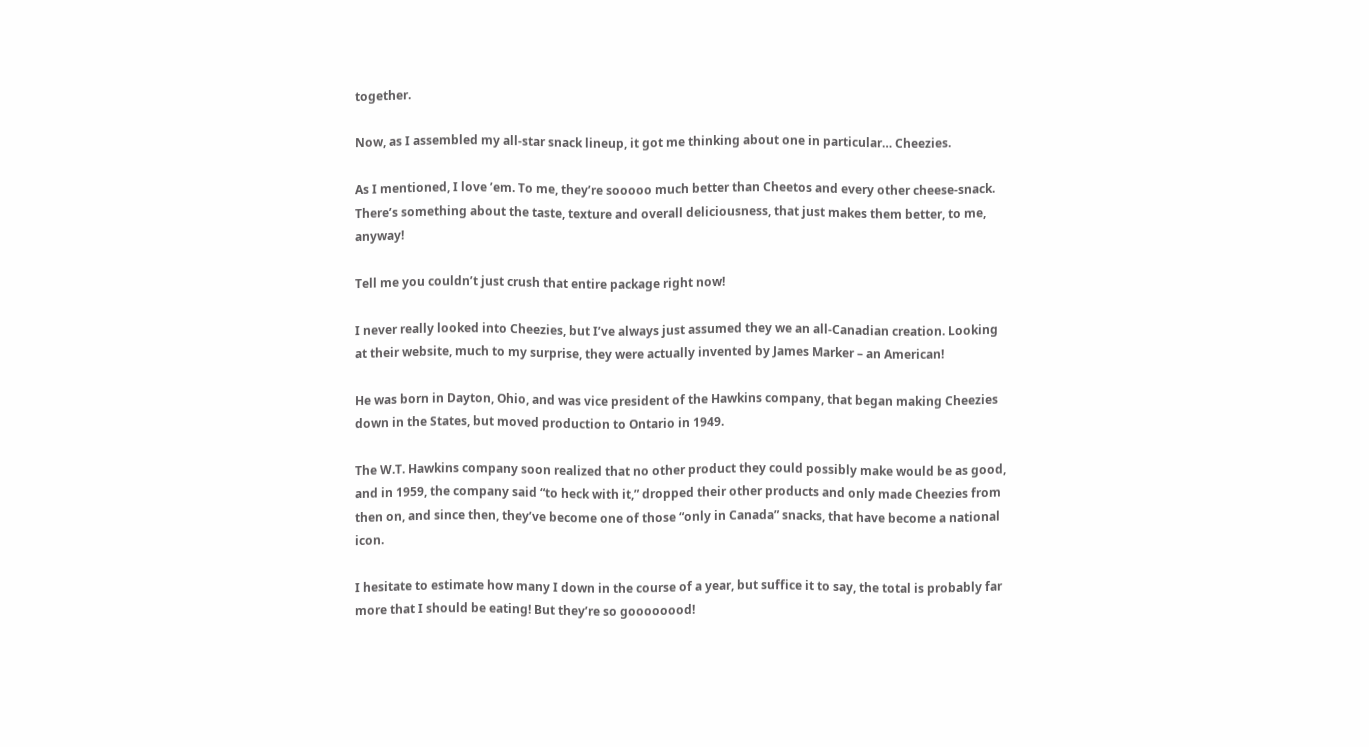together.

Now, as I assembled my all-star snack lineup, it got me thinking about one in particular… Cheezies.

As I mentioned, I love ’em. To me, they’re sooooo much better than Cheetos and every other cheese-snack. There’s something about the taste, texture and overall deliciousness, that just makes them better, to me, anyway!

Tell me you couldn’t just crush that entire package right now!

I never really looked into Cheezies, but I’ve always just assumed they we an all-Canadian creation. Looking at their website, much to my surprise, they were actually invented by James Marker – an American!

He was born in Dayton, Ohio, and was vice president of the Hawkins company, that began making Cheezies down in the States, but moved production to Ontario in 1949.

The W.T. Hawkins company soon realized that no other product they could possibly make would be as good, and in 1959, the company said “to heck with it,” dropped their other products and only made Cheezies from then on, and since then, they’ve become one of those “only in Canada” snacks, that have become a national icon.

I hesitate to estimate how many I down in the course of a year, but suffice it to say, the total is probably far more that I should be eating! But they’re so goooooood!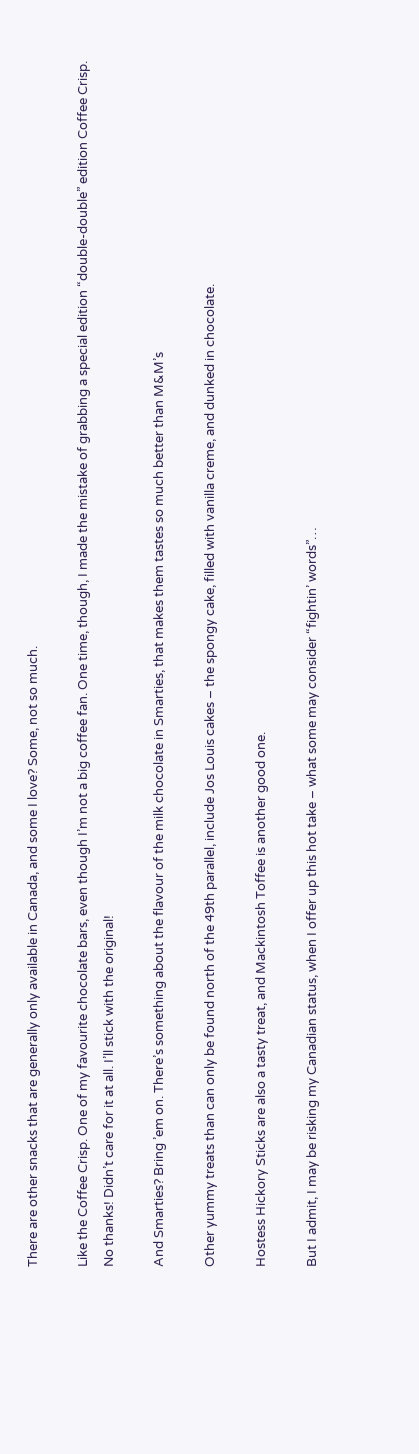There are other snacks that are generally only available in Canada, and some I love? Some, not so much.

Like the Coffee Crisp. One of my favourite chocolate bars, even though I’m not a big coffee fan. One time, though, I made the mistake of grabbing a special edition “double-double” edition Coffee Crisp. No thanks! Didn’t care for it at all. I’ll stick with the original!

And Smarties? Bring ’em on. There’s something about the flavour of the milk chocolate in Smarties, that makes them tastes so much better than M&M’s

Other yummy treats than can only be found north of the 49th parallel, include Jos Louis cakes – the spongy cake, filled with vanilla creme, and dunked in chocolate.

Hostess Hickory Sticks are also a tasty treat, and Mackintosh Toffee is another good one.

But I admit, I may be risking my Canadian status, when I offer up this hot take – what some may consider “fightin’ words”…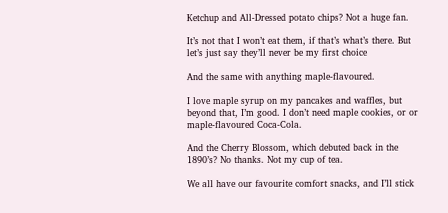Ketchup and All-Dressed potato chips? Not a huge fan.

It’s not that I won’t eat them, if that’s what’s there. But let’s just say they’ll never be my first choice

And the same with anything maple-flavoured.

I love maple syrup on my pancakes and waffles, but beyond that, I’m good. I don’t need maple cookies, or or maple-flavoured Coca-Cola.

And the Cherry Blossom, which debuted back in the 1890’s? No thanks. Not my cup of tea.

We all have our favourite comfort snacks, and I’ll stick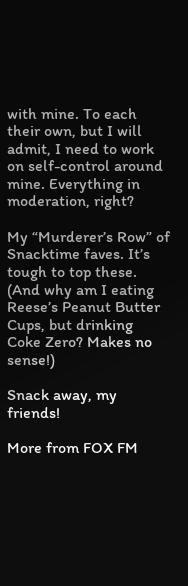with mine. To each their own, but I will admit, I need to work on self-control around mine. Everything in moderation, right?

My “Murderer’s Row” of Snacktime faves. It’s tough to top these. (And why am I eating Reese’s Peanut Butter Cups, but drinking Coke Zero? Makes no sense!)

Snack away, my friends!

More from FOX FM